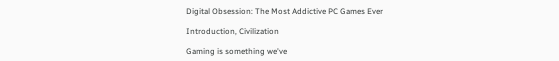Digital Obsession: The Most Addictive PC Games Ever

Introduction, Civilization

Gaming is something we've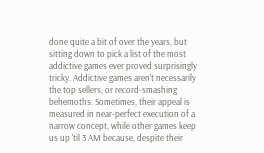done quite a bit of over the years, but sitting down to pick a list of the most addictive games ever proved surprisingly tricky. Addictive games aren't necessarily the top sellers, or record-smashing behemoths. Sometimes, their appeal is measured in near-perfect execution of a narrow concept, while other games keep us up 'til 3 AM because, despite their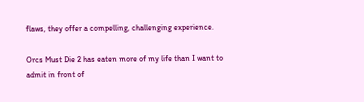flaws, they offer a compelling, challenging experience.

Orcs Must Die 2 has eaten more of my life than I want to admit in front of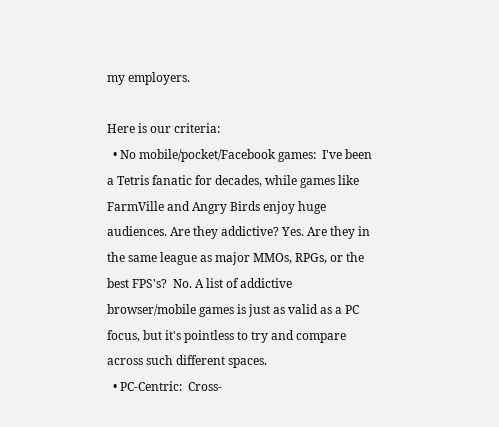my employers.

Here is our criteria:
  • No mobile/pocket/Facebook games:  I've been a Tetris fanatic for decades, while games like FarmVille and Angry Birds enjoy huge audiences. Are they addictive? Yes. Are they in the same league as major MMOs, RPGs, or the best FPS's?  No. A list of addictive browser/mobile games is just as valid as a PC focus, but it's pointless to try and compare across such different spaces.
  • PC-Centric:  Cross-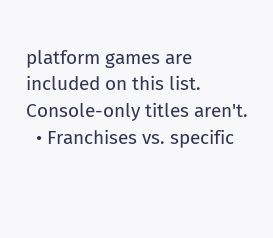platform games are included on this list. Console-only titles aren't.
  • Franchises vs. specific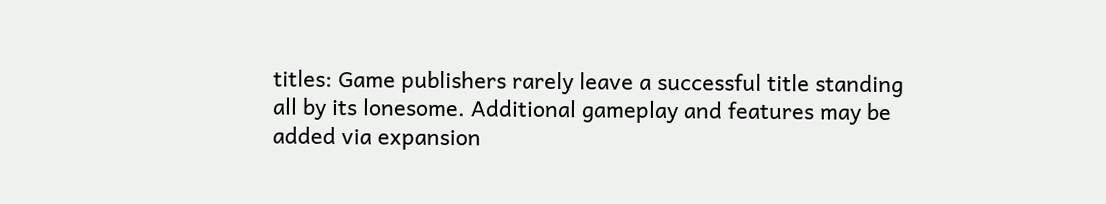titles: Game publishers rarely leave a successful title standing all by its lonesome. Additional gameplay and features may be added via expansion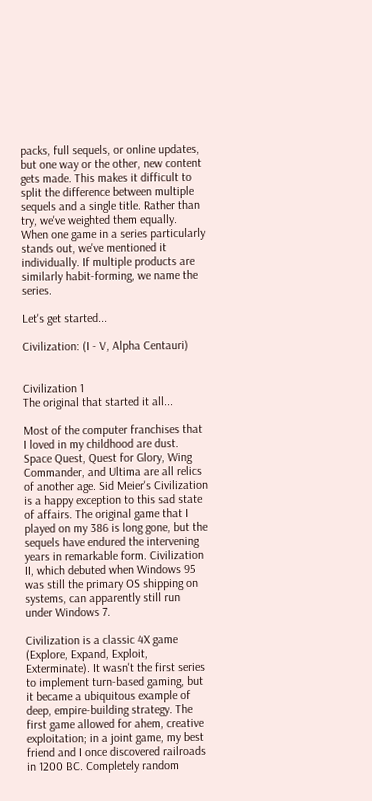packs, full sequels, or online updates, but one way or the other, new content gets made. This makes it difficult to split the difference between multiple sequels and a single title. Rather than try, we've weighted them equally. When one game in a series particularly stands out, we've mentioned it individually. If multiple products are similarly habit-forming, we name the series.

Let's get started...

Civilization: (I - V, Alpha Centauri)


Civilization 1
The original that started it all...

Most of the computer franchises that I loved in my childhood are dust. Space Quest, Quest for Glory, Wing Commander, and Ultima are all relics of another age. Sid Meier's Civilization is a happy exception to this sad state of affairs. The original game that I played on my 386 is long gone, but the sequels have endured the intervening years in remarkable form. Civilization II, which debuted when Windows 95 was still the primary OS shipping on systems, can apparently still run under Windows 7.

Civilization is a classic 4X game (Explore, Expand, Exploit, Exterminate). It wasn't the first series to implement turn-based gaming, but it became a ubiquitous example of deep, empire-building strategy. The first game allowed for ahem, creative exploitation; in a joint game, my best friend and I once discovered railroads in 1200 BC. Completely random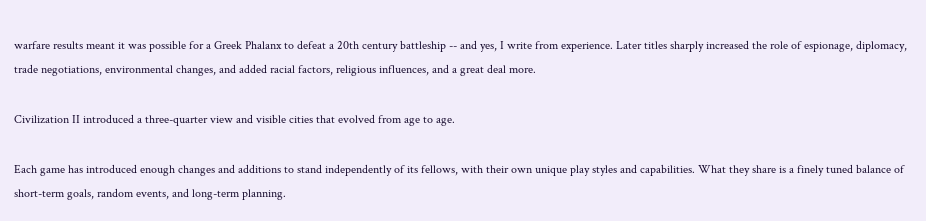warfare results meant it was possible for a Greek Phalanx to defeat a 20th century battleship -- and yes, I write from experience. Later titles sharply increased the role of espionage, diplomacy, trade negotiations, environmental changes, and added racial factors, religious influences, and a great deal more.

Civilization II introduced a three-quarter view and visible cities that evolved from age to age.

Each game has introduced enough changes and additions to stand independently of its fellows, with their own unique play styles and capabilities. What they share is a finely tuned balance of short-term goals, random events, and long-term planning.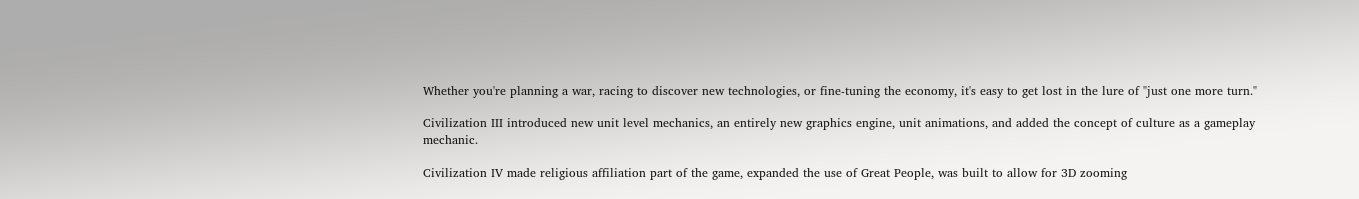Whether you're planning a war, racing to discover new technologies, or fine-tuning the economy, it's easy to get lost in the lure of "just one more turn."

Civilization III introduced new unit level mechanics, an entirely new graphics engine, unit animations, and added the concept of culture as a gameplay mechanic.

Civilization IV made religious affiliation part of the game, expanded the use of Great People, was built to allow for 3D zooming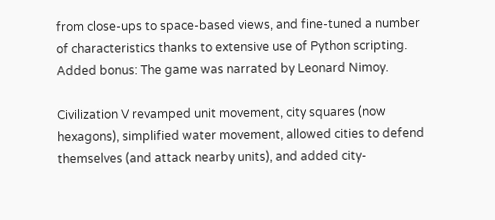from close-ups to space-based views, and fine-tuned a number of characteristics thanks to extensive use of Python scripting. Added bonus: The game was narrated by Leonard Nimoy.

Civilization V revamped unit movement, city squares (now hexagons), simplified water movement, allowed cities to defend themselves (and attack nearby units), and added city-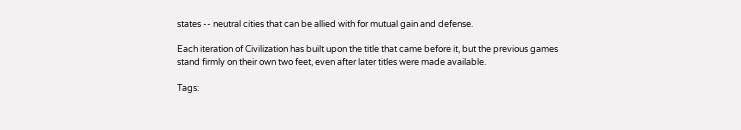states -- neutral cities that can be allied with for mutual gain and defense.

Each iteration of Civilization has built upon the title that came before it, but the previous games stand firmly on their own two feet, even after later titles were made available.

Tags: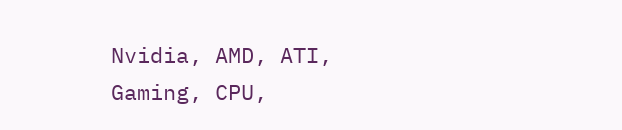Nvidia, AMD, ATI, Gaming, CPU,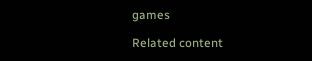games

Related content